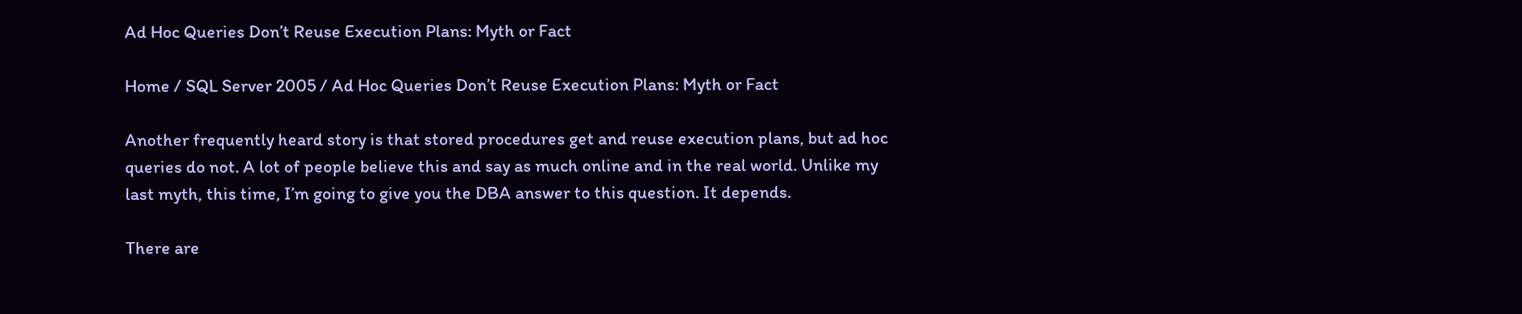Ad Hoc Queries Don’t Reuse Execution Plans: Myth or Fact

Home / SQL Server 2005 / Ad Hoc Queries Don’t Reuse Execution Plans: Myth or Fact

Another frequently heard story is that stored procedures get and reuse execution plans, but ad hoc queries do not. A lot of people believe this and say as much online and in the real world. Unlike my last myth, this time, I’m going to give you the DBA answer to this question. It depends.

There are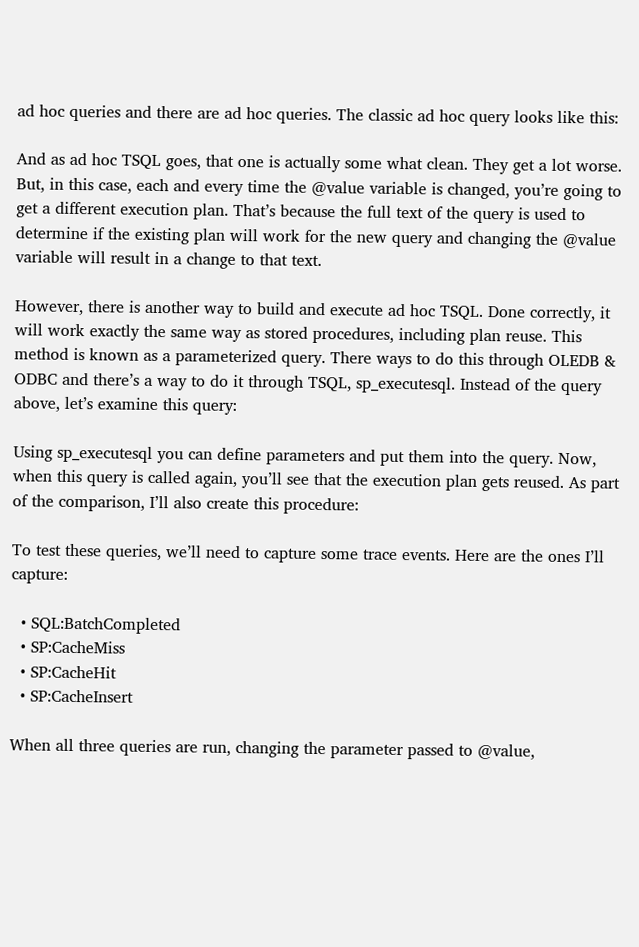ad hoc queries and there are ad hoc queries. The classic ad hoc query looks like this:

And as ad hoc TSQL goes, that one is actually some what clean. They get a lot worse. But, in this case, each and every time the @value variable is changed, you’re going to get a different execution plan. That’s because the full text of the query is used to determine if the existing plan will work for the new query and changing the @value variable will result in a change to that text.

However, there is another way to build and execute ad hoc TSQL. Done correctly, it will work exactly the same way as stored procedures, including plan reuse. This method is known as a parameterized query. There ways to do this through OLEDB & ODBC and there’s a way to do it through TSQL, sp_executesql. Instead of the query above, let’s examine this query:

Using sp_executesql you can define parameters and put them into the query. Now, when this query is called again, you’ll see that the execution plan gets reused. As part of the comparison, I’ll also create this procedure:

To test these queries, we’ll need to capture some trace events. Here are the ones I’ll capture:

  • SQL:BatchCompleted
  • SP:CacheMiss
  • SP:CacheHit
  • SP:CacheInsert

When all three queries are run, changing the parameter passed to @value,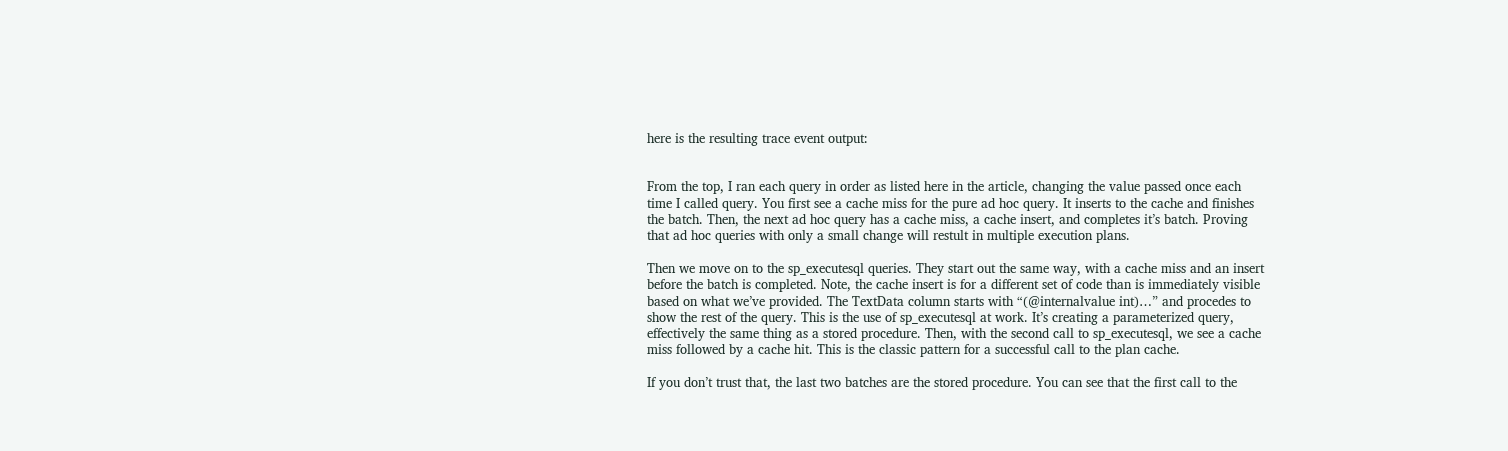here is the resulting trace event output:


From the top, I ran each query in order as listed here in the article, changing the value passed once each time I called query. You first see a cache miss for the pure ad hoc query. It inserts to the cache and finishes the batch. Then, the next ad hoc query has a cache miss, a cache insert, and completes it’s batch. Proving that ad hoc queries with only a small change will restult in multiple execution plans.

Then we move on to the sp_executesql queries. They start out the same way, with a cache miss and an insert before the batch is completed. Note, the cache insert is for a different set of code than is immediately visible based on what we’ve provided. The TextData column starts with “(@internalvalue int)…” and procedes to show the rest of the query. This is the use of sp_executesql at work. It’s creating a parameterized query, effectively the same thing as a stored procedure. Then, with the second call to sp_executesql, we see a cache miss followed by a cache hit. This is the classic pattern for a successful call to the plan cache.

If you don’t trust that, the last two batches are the stored procedure. You can see that the first call to the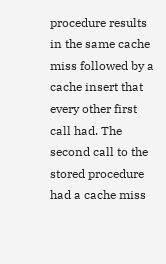procedure results in the same cache miss followed by a cache insert that every other first call had. The second call to the stored procedure had a cache miss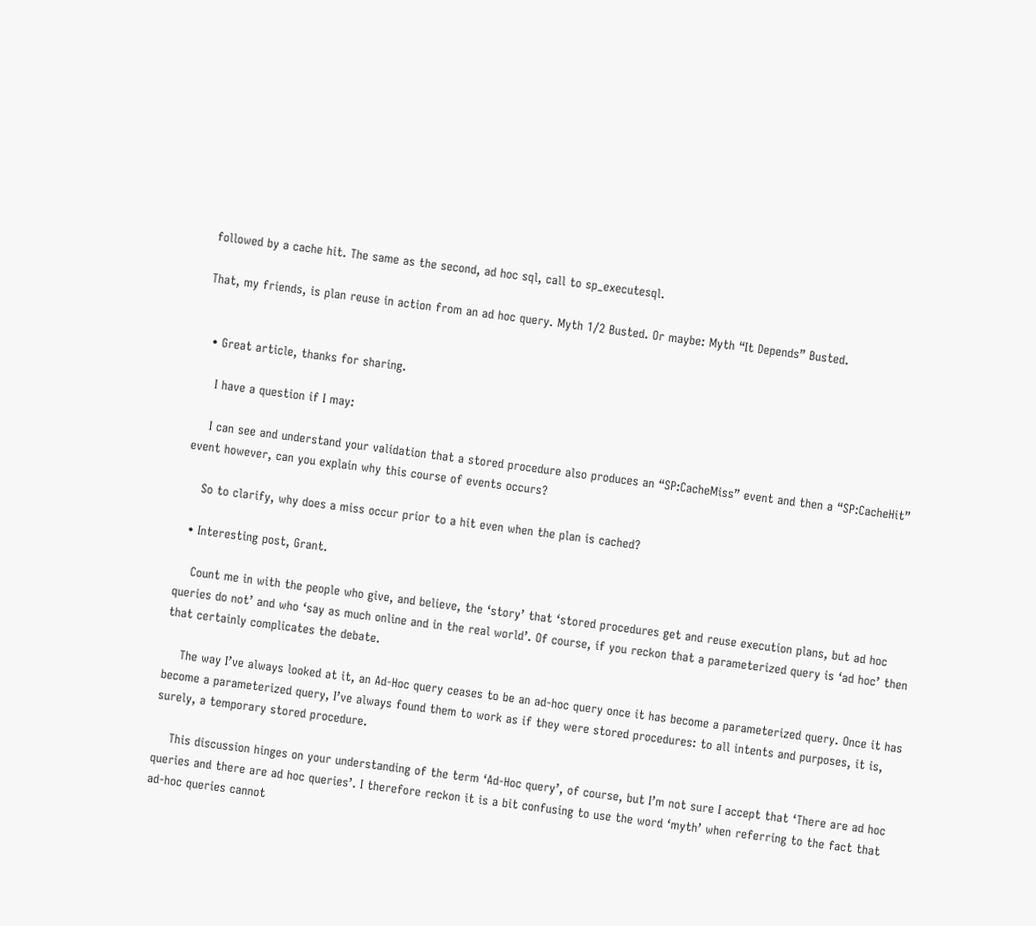followed by a cache hit. The same as the second, ad hoc sql, call to sp_executesql.

That, my friends, is plan reuse in action from an ad hoc query. Myth 1/2 Busted. Or maybe: Myth “It Depends” Busted.


  • Great article, thanks for sharing.

    I have a question if I may:

    I can see and understand your validation that a stored procedure also produces an “SP:CacheMiss” event and then a “SP:CacheHit” event however, can you explain why this course of events occurs?

    So to clarify, why does a miss occur prior to a hit even when the plan is cached?

  • Interesting post, Grant.

    Count me in with the people who give, and believe, the ‘story’ that ‘stored procedures get and reuse execution plans, but ad hoc queries do not’ and who ‘say as much online and in the real world’. Of course, if you reckon that a parameterized query is ‘ad hoc’ then that certainly complicates the debate.

    The way I’ve always looked at it, an Ad-Hoc query ceases to be an ad-hoc query once it has become a parameterized query. Once it has become a parameterized query, I’ve always found them to work as if they were stored procedures: to all intents and purposes, it is, surely, a temporary stored procedure.

    This discussion hinges on your understanding of the term ‘Ad-Hoc query’, of course, but I’m not sure I accept that ‘There are ad hoc queries and there are ad hoc queries’. I therefore reckon it is a bit confusing to use the word ‘myth’ when referring to the fact that ad-hoc queries cannot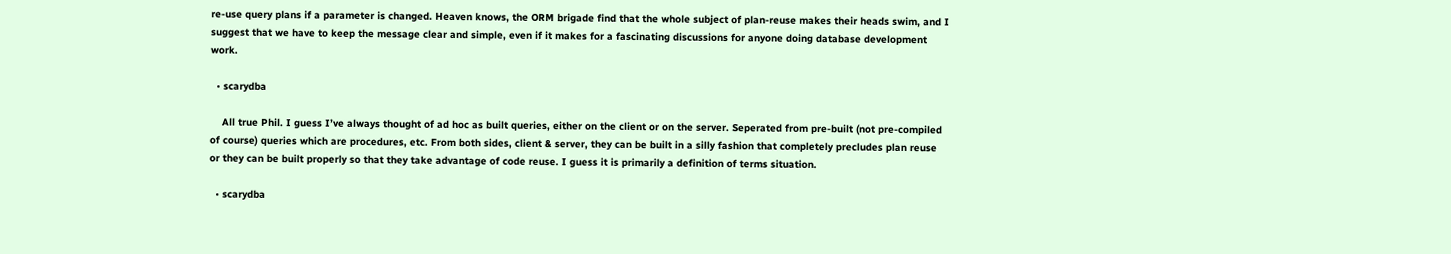re-use query plans if a parameter is changed. Heaven knows, the ORM brigade find that the whole subject of plan-reuse makes their heads swim, and I suggest that we have to keep the message clear and simple, even if it makes for a fascinating discussions for anyone doing database development work.

  • scarydba

    All true Phil. I guess I’ve always thought of ad hoc as built queries, either on the client or on the server. Seperated from pre-built (not pre-compiled of course) queries which are procedures, etc. From both sides, client & server, they can be built in a silly fashion that completely precludes plan reuse or they can be built properly so that they take advantage of code reuse. I guess it is primarily a definition of terms situation.

  • scarydba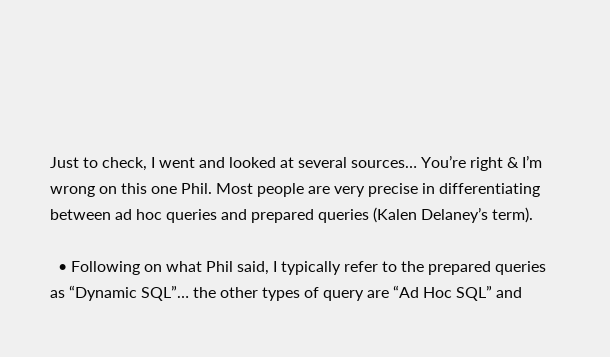Just to check, I went and looked at several sources… You’re right & I’m wrong on this one Phil. Most people are very precise in differentiating between ad hoc queries and prepared queries (Kalen Delaney’s term).

  • Following on what Phil said, I typically refer to the prepared queries as “Dynamic SQL”… the other types of query are “Ad Hoc SQL” and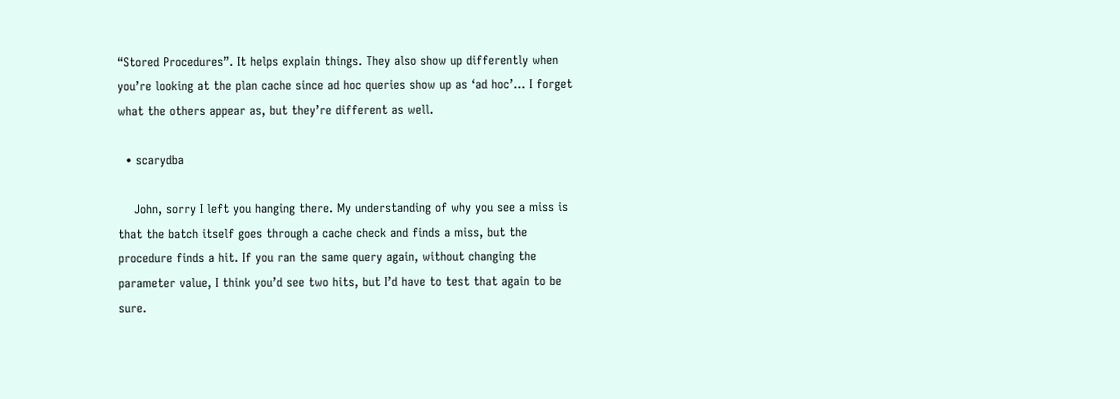“Stored Procedures”. It helps explain things. They also show up differently when you’re looking at the plan cache since ad hoc queries show up as ‘ad hoc’… I forget what the others appear as, but they’re different as well.

  • scarydba

    John, sorry I left you hanging there. My understanding of why you see a miss is that the batch itself goes through a cache check and finds a miss, but the procedure finds a hit. If you ran the same query again, without changing the parameter value, I think you’d see two hits, but I’d have to test that again to be sure.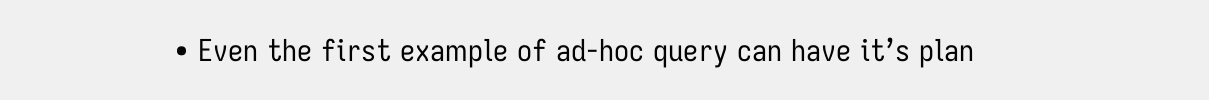• Even the first example of ad-hoc query can have it’s plan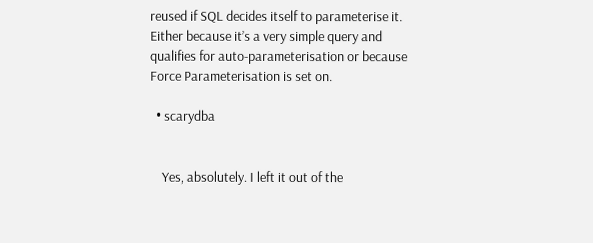reused if SQL decides itself to parameterise it. Either because it’s a very simple query and qualifies for auto-parameterisation or because Force Parameterisation is set on.

  • scarydba


    Yes, absolutely. I left it out of the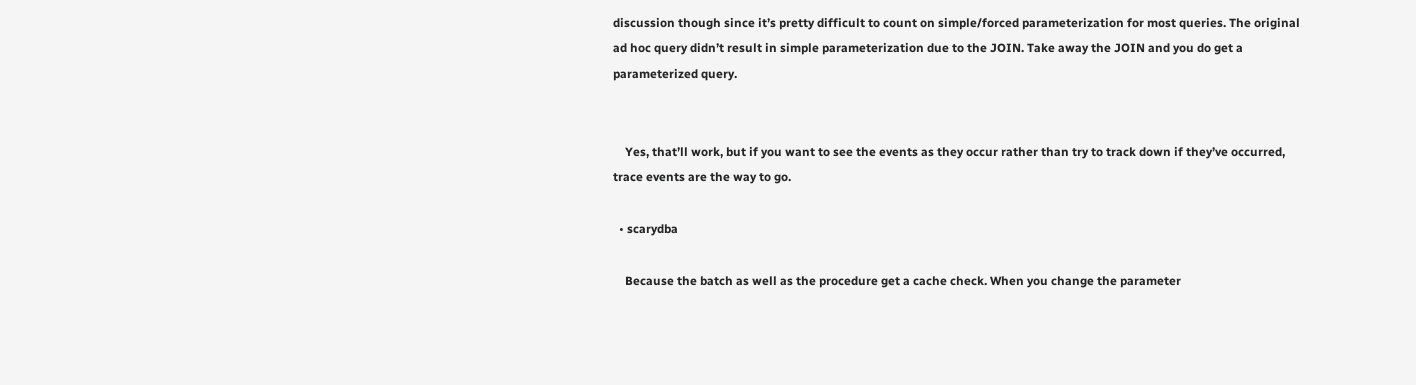discussion though since it’s pretty difficult to count on simple/forced parameterization for most queries. The original ad hoc query didn’t result in simple parameterization due to the JOIN. Take away the JOIN and you do get a parameterized query.


    Yes, that’ll work, but if you want to see the events as they occur rather than try to track down if they’ve occurred, trace events are the way to go.

  • scarydba

    Because the batch as well as the procedure get a cache check. When you change the parameter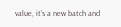value, it’s a new batch and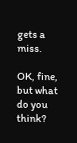gets a miss.

OK, fine, but what do you think?